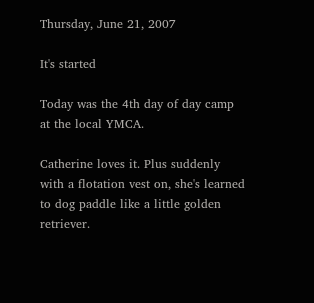Thursday, June 21, 2007

It's started

Today was the 4th day of day camp at the local YMCA.

Catherine loves it. Plus suddenly with a flotation vest on, she's learned to dog paddle like a little golden retriever.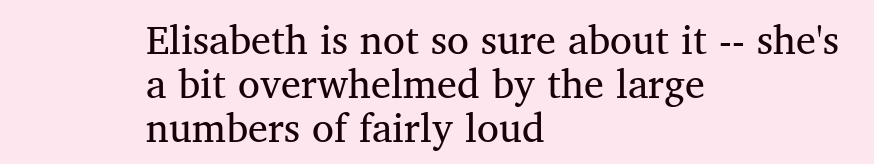Elisabeth is not so sure about it -- she's a bit overwhelmed by the large numbers of fairly loud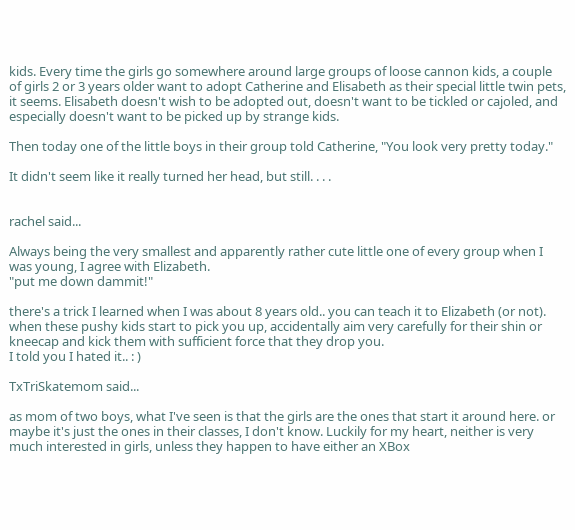kids. Every time the girls go somewhere around large groups of loose cannon kids, a couple of girls 2 or 3 years older want to adopt Catherine and Elisabeth as their special little twin pets, it seems. Elisabeth doesn't wish to be adopted out, doesn't want to be tickled or cajoled, and especially doesn't want to be picked up by strange kids.

Then today one of the little boys in their group told Catherine, "You look very pretty today."

It didn't seem like it really turned her head, but still. . . .


rachel said...

Always being the very smallest and apparently rather cute little one of every group when I was young, I agree with Elizabeth.
"put me down dammit!"

there's a trick I learned when I was about 8 years old.. you can teach it to Elizabeth (or not). when these pushy kids start to pick you up, accidentally aim very carefully for their shin or kneecap and kick them with sufficient force that they drop you.
I told you I hated it.. : )

TxTriSkatemom said...

as mom of two boys, what I've seen is that the girls are the ones that start it around here. or maybe it's just the ones in their classes, I don't know. Luckily for my heart, neither is very much interested in girls, unless they happen to have either an XBox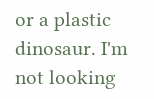or a plastic dinosaur. I'm not looking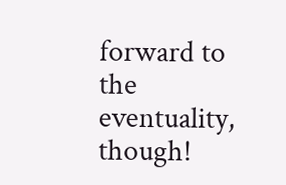forward to the eventuality, though!